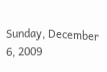Sunday, December 6, 2009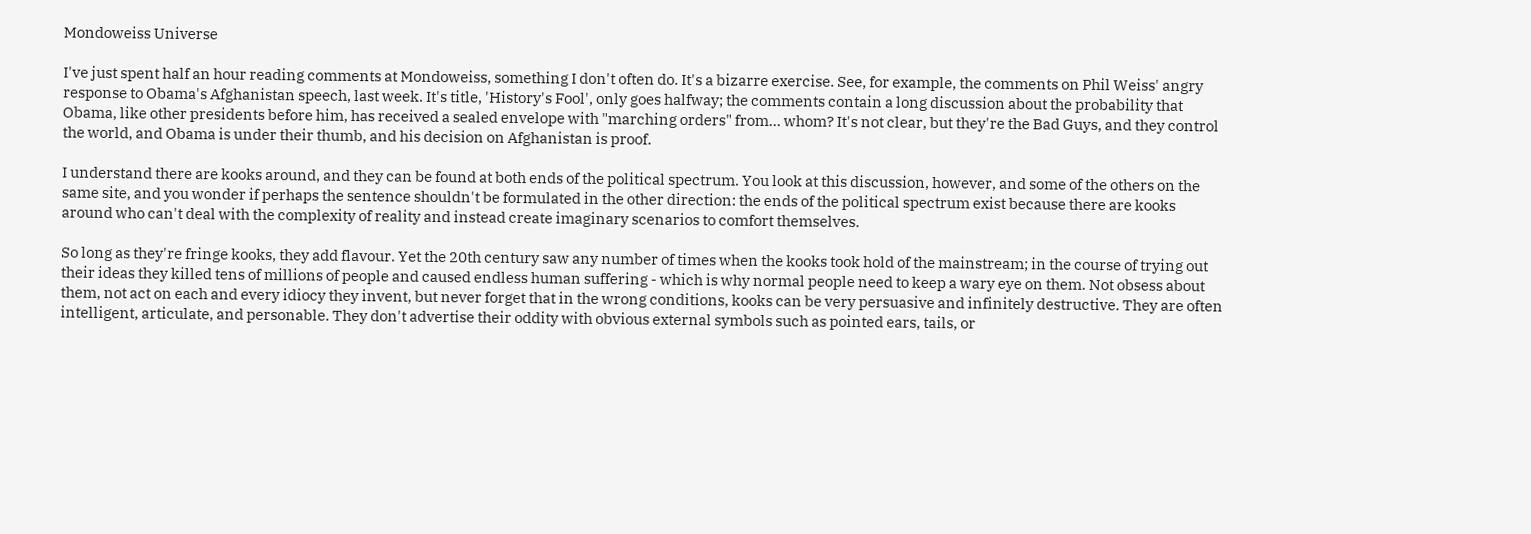Mondoweiss Universe

I've just spent half an hour reading comments at Mondoweiss, something I don't often do. It's a bizarre exercise. See, for example, the comments on Phil Weiss' angry response to Obama's Afghanistan speech, last week. It's title, 'History's Fool', only goes halfway; the comments contain a long discussion about the probability that Obama, like other presidents before him, has received a sealed envelope with "marching orders" from... whom? It's not clear, but they're the Bad Guys, and they control the world, and Obama is under their thumb, and his decision on Afghanistan is proof.

I understand there are kooks around, and they can be found at both ends of the political spectrum. You look at this discussion, however, and some of the others on the same site, and you wonder if perhaps the sentence shouldn't be formulated in the other direction: the ends of the political spectrum exist because there are kooks around who can't deal with the complexity of reality and instead create imaginary scenarios to comfort themselves.

So long as they're fringe kooks, they add flavour. Yet the 20th century saw any number of times when the kooks took hold of the mainstream; in the course of trying out their ideas they killed tens of millions of people and caused endless human suffering - which is why normal people need to keep a wary eye on them. Not obsess about them, not act on each and every idiocy they invent, but never forget that in the wrong conditions, kooks can be very persuasive and infinitely destructive. They are often intelligent, articulate, and personable. They don't advertise their oddity with obvious external symbols such as pointed ears, tails, or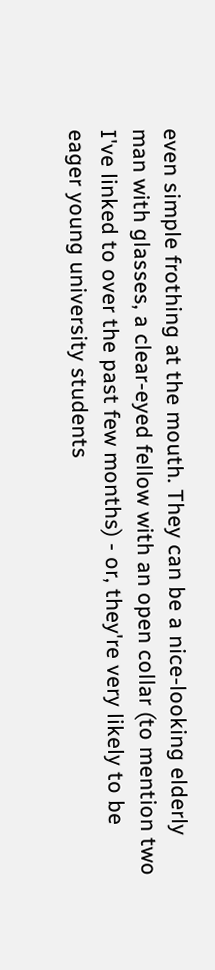even simple frothing at the mouth. They can be a nice-looking elderly man with glasses, a clear-eyed fellow with an open collar (to mention two I've linked to over the past few months) - or, they're very likely to be eager young university students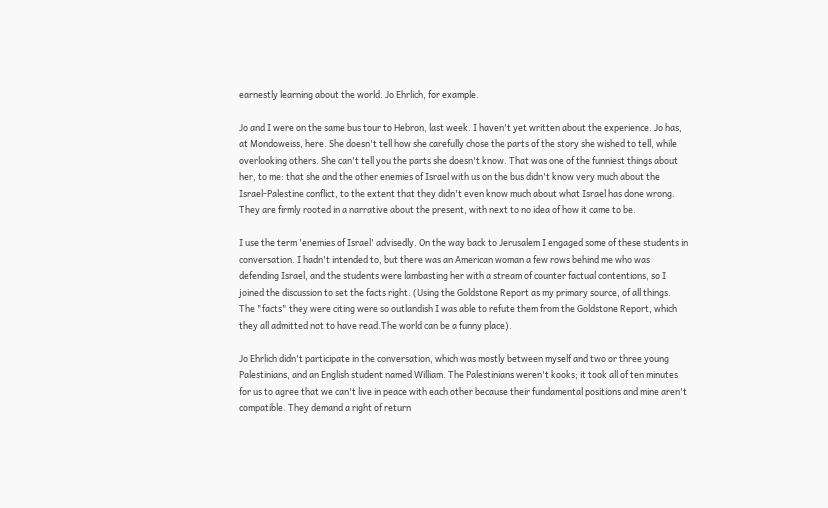earnestly learning about the world. Jo Ehrlich, for example.

Jo and I were on the same bus tour to Hebron, last week. I haven't yet written about the experience. Jo has, at Mondoweiss, here. She doesn't tell how she carefully chose the parts of the story she wished to tell, while overlooking others. She can't tell you the parts she doesn't know. That was one of the funniest things about her, to me: that she and the other enemies of Israel with us on the bus didn't know very much about the Israel-Palestine conflict, to the extent that they didn't even know much about what Israel has done wrong. They are firmly rooted in a narrative about the present, with next to no idea of how it came to be.

I use the term 'enemies of Israel' advisedly. On the way back to Jerusalem I engaged some of these students in conversation. I hadn't intended to, but there was an American woman a few rows behind me who was defending Israel, and the students were lambasting her with a stream of counter factual contentions, so I joined the discussion to set the facts right. (Using the Goldstone Report as my primary source, of all things. The "facts" they were citing were so outlandish I was able to refute them from the Goldstone Report, which they all admitted not to have read.The world can be a funny place).

Jo Ehrlich didn't participate in the conversation, which was mostly between myself and two or three young Palestinians, and an English student named William. The Palestinians weren't kooks; it took all of ten minutes for us to agree that we can't live in peace with each other because their fundamental positions and mine aren't compatible. They demand a right of return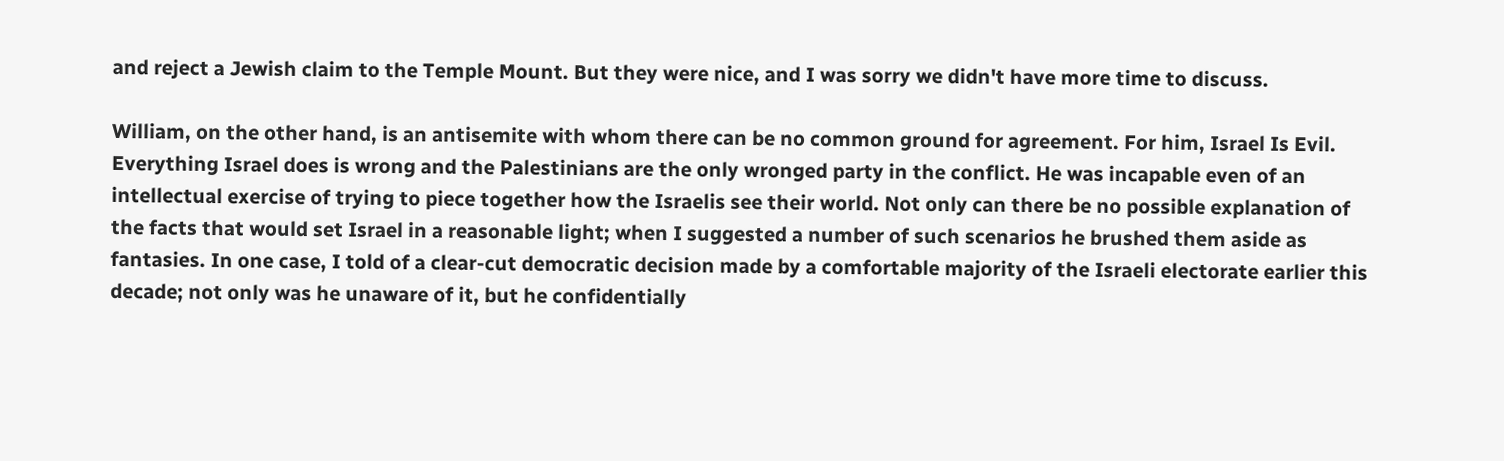and reject a Jewish claim to the Temple Mount. But they were nice, and I was sorry we didn't have more time to discuss.

William, on the other hand, is an antisemite with whom there can be no common ground for agreement. For him, Israel Is Evil. Everything Israel does is wrong and the Palestinians are the only wronged party in the conflict. He was incapable even of an intellectual exercise of trying to piece together how the Israelis see their world. Not only can there be no possible explanation of the facts that would set Israel in a reasonable light; when I suggested a number of such scenarios he brushed them aside as fantasies. In one case, I told of a clear-cut democratic decision made by a comfortable majority of the Israeli electorate earlier this decade; not only was he unaware of it, but he confidentially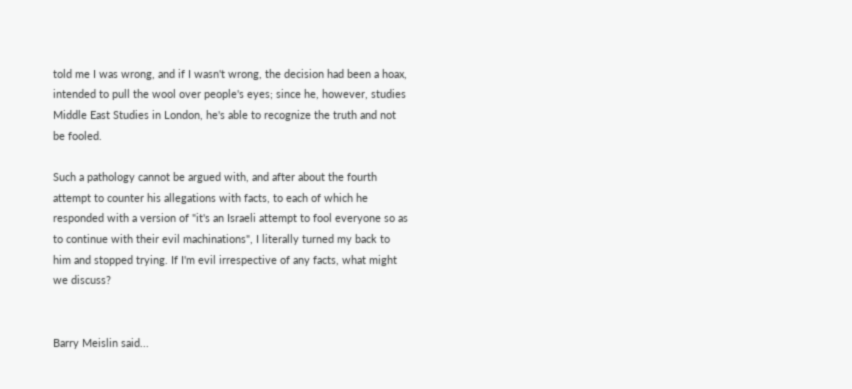told me I was wrong, and if I wasn't wrong, the decision had been a hoax, intended to pull the wool over people's eyes; since he, however, studies Middle East Studies in London, he's able to recognize the truth and not be fooled.

Such a pathology cannot be argued with, and after about the fourth attempt to counter his allegations with facts, to each of which he responded with a version of "it's an Israeli attempt to fool everyone so as to continue with their evil machinations", I literally turned my back to him and stopped trying. If I'm evil irrespective of any facts, what might we discuss?


Barry Meislin said...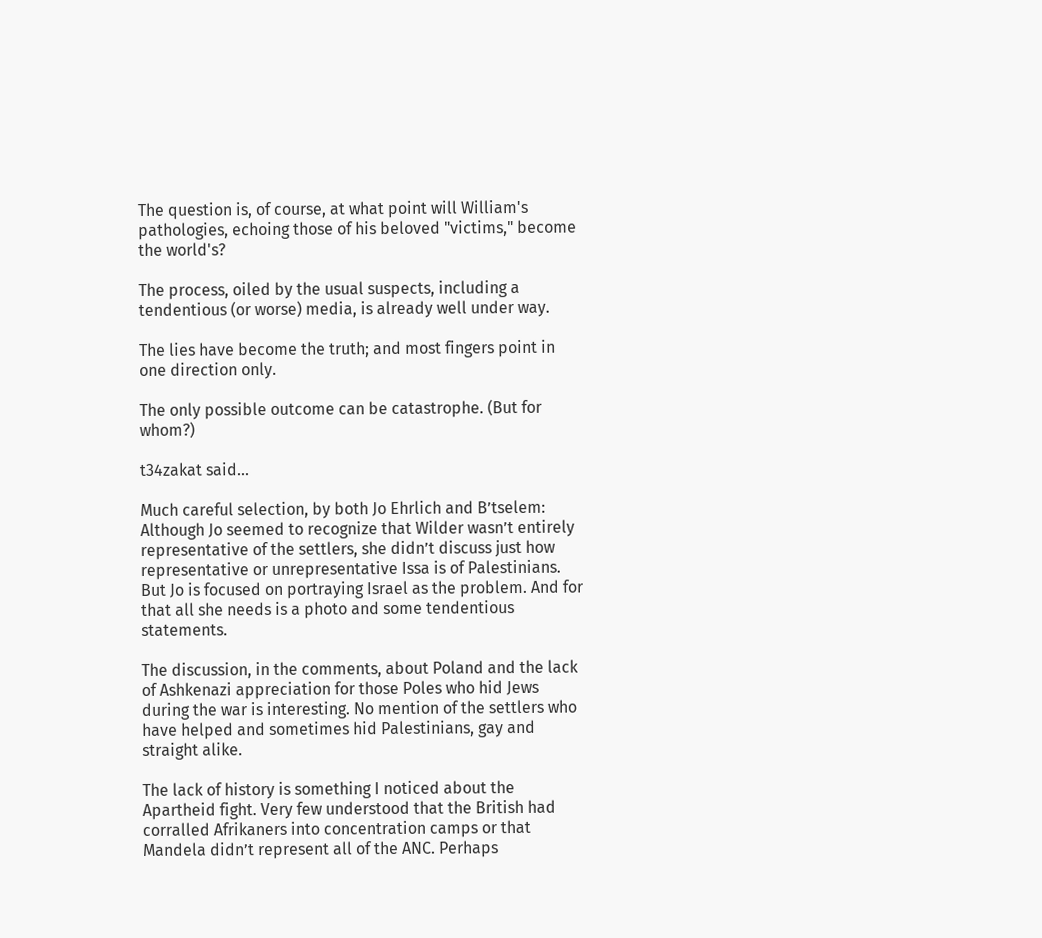The question is, of course, at what point will William's pathologies, echoing those of his beloved "victims," become the world's?

The process, oiled by the usual suspects, including a tendentious (or worse) media, is already well under way.

The lies have become the truth; and most fingers point in one direction only.

The only possible outcome can be catastrophe. (But for whom?)

t34zakat said...

Much careful selection, by both Jo Ehrlich and B’tselem: Although Jo seemed to recognize that Wilder wasn’t entirely representative of the settlers, she didn’t discuss just how representative or unrepresentative Issa is of Palestinians. But Jo is focused on portraying Israel as the problem. And for that all she needs is a photo and some tendentious statements.

The discussion, in the comments, about Poland and the lack of Ashkenazi appreciation for those Poles who hid Jews during the war is interesting. No mention of the settlers who have helped and sometimes hid Palestinians, gay and straight alike.

The lack of history is something I noticed about the Apartheid fight. Very few understood that the British had corralled Afrikaners into concentration camps or that Mandela didn’t represent all of the ANC. Perhaps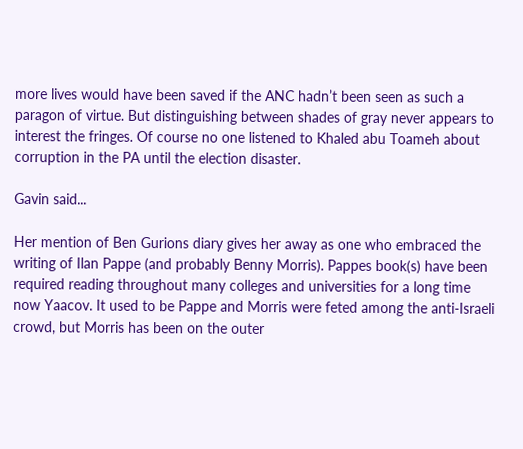more lives would have been saved if the ANC hadn’t been seen as such a paragon of virtue. But distinguishing between shades of gray never appears to interest the fringes. Of course no one listened to Khaled abu Toameh about corruption in the PA until the election disaster.

Gavin said...

Her mention of Ben Gurions diary gives her away as one who embraced the writing of Ilan Pappe (and probably Benny Morris). Pappes book(s) have been required reading throughout many colleges and universities for a long time now Yaacov. It used to be Pappe and Morris were feted among the anti-Israeli crowd, but Morris has been on the outer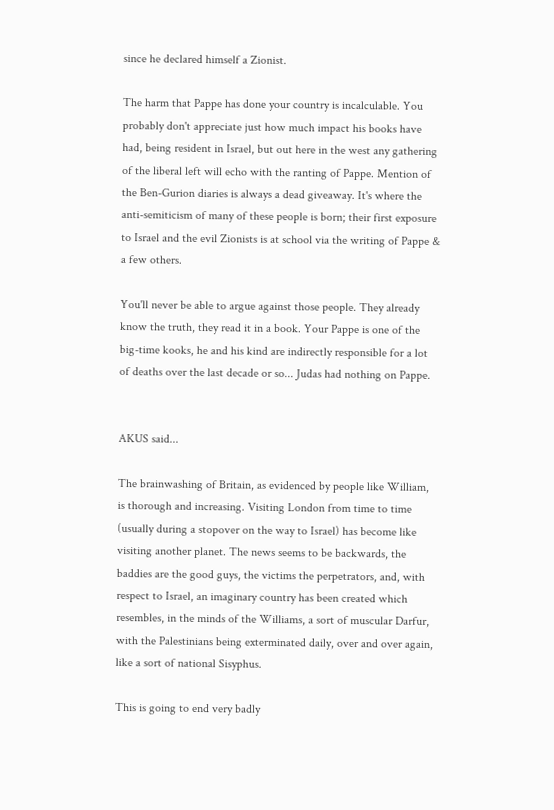since he declared himself a Zionist.

The harm that Pappe has done your country is incalculable. You probably don't appreciate just how much impact his books have had, being resident in Israel, but out here in the west any gathering of the liberal left will echo with the ranting of Pappe. Mention of the Ben-Gurion diaries is always a dead giveaway. It's where the anti-semiticism of many of these people is born; their first exposure to Israel and the evil Zionists is at school via the writing of Pappe & a few others.

You'll never be able to argue against those people. They already know the truth, they read it in a book. Your Pappe is one of the big-time kooks, he and his kind are indirectly responsible for a lot of deaths over the last decade or so... Judas had nothing on Pappe.


AKUS said...

The brainwashing of Britain, as evidenced by people like William, is thorough and increasing. Visiting London from time to time (usually during a stopover on the way to Israel) has become like visiting another planet. The news seems to be backwards, the baddies are the good guys, the victims the perpetrators, and, with respect to Israel, an imaginary country has been created which resembles, in the minds of the Williams, a sort of muscular Darfur, with the Palestinians being exterminated daily, over and over again, like a sort of national Sisyphus.

This is going to end very badly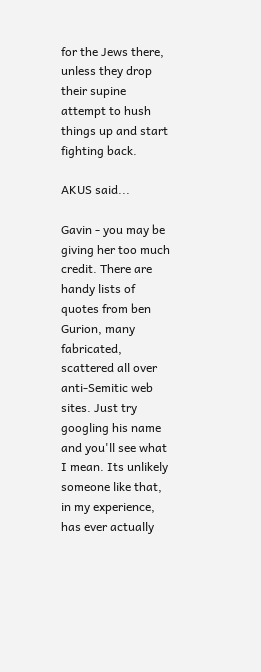for the Jews there, unless they drop their supine attempt to hush things up and start fighting back.

AKUS said...

Gavin - you may be giving her too much credit. There are handy lists of quotes from ben Gurion, many fabricated, scattered all over anti-Semitic web sites. Just try googling his name and you'll see what I mean. Its unlikely someone like that, in my experience, has ever actually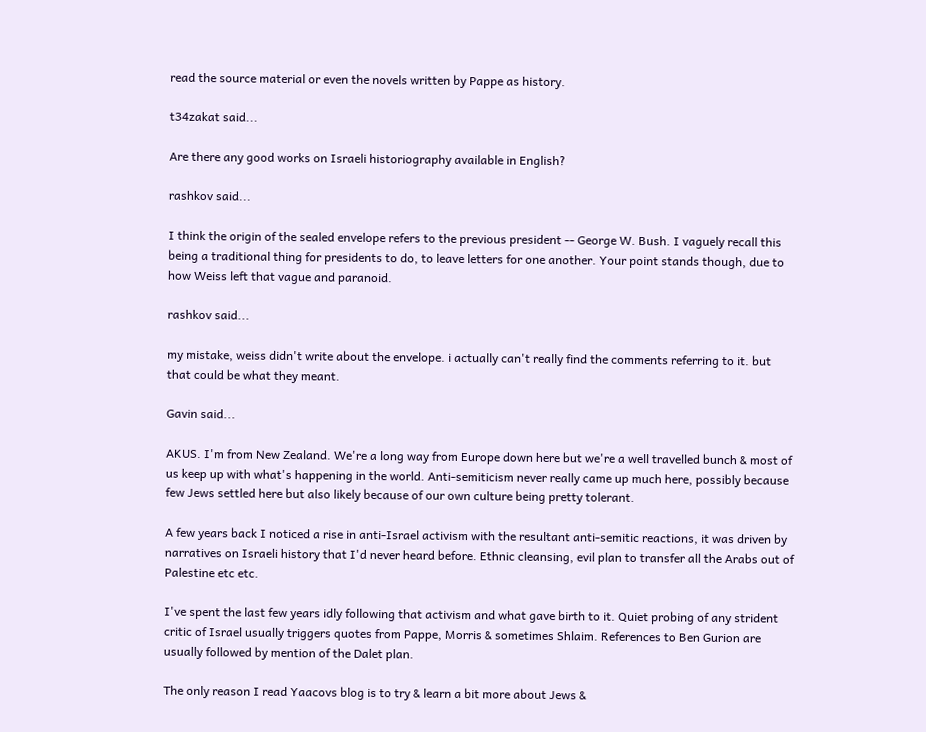read the source material or even the novels written by Pappe as history.

t34zakat said...

Are there any good works on Israeli historiography available in English?

rashkov said...

I think the origin of the sealed envelope refers to the previous president -- George W. Bush. I vaguely recall this being a traditional thing for presidents to do, to leave letters for one another. Your point stands though, due to how Weiss left that vague and paranoid.

rashkov said...

my mistake, weiss didn't write about the envelope. i actually can't really find the comments referring to it. but that could be what they meant.

Gavin said...

AKUS. I'm from New Zealand. We're a long way from Europe down here but we're a well travelled bunch & most of us keep up with what's happening in the world. Anti-semiticism never really came up much here, possibly because few Jews settled here but also likely because of our own culture being pretty tolerant.

A few years back I noticed a rise in anti-Israel activism with the resultant anti-semitic reactions, it was driven by narratives on Israeli history that I'd never heard before. Ethnic cleansing, evil plan to transfer all the Arabs out of Palestine etc etc.

I've spent the last few years idly following that activism and what gave birth to it. Quiet probing of any strident critic of Israel usually triggers quotes from Pappe, Morris & sometimes Shlaim. References to Ben Gurion are usually followed by mention of the Dalet plan.

The only reason I read Yaacovs blog is to try & learn a bit more about Jews &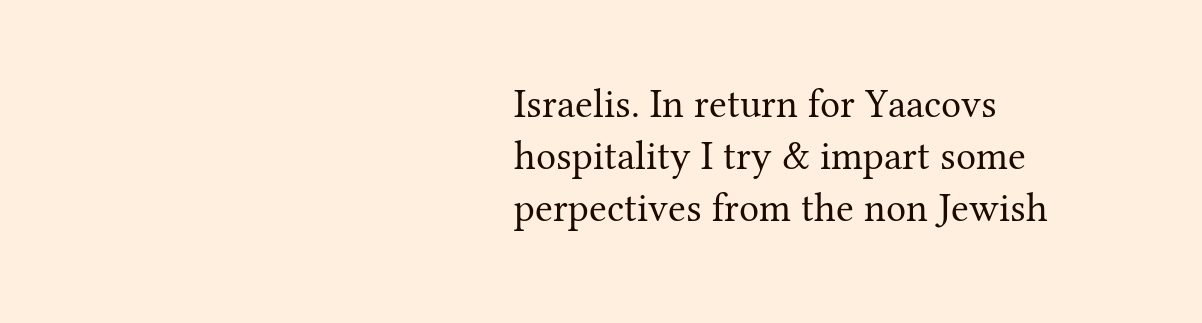Israelis. In return for Yaacovs hospitality I try & impart some perpectives from the non Jewish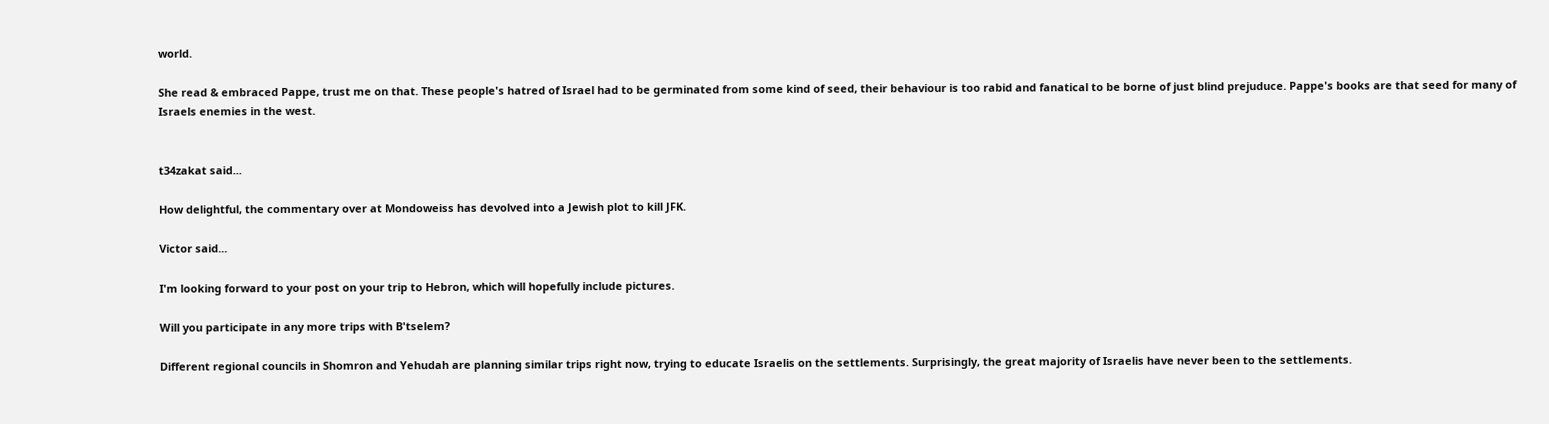world.

She read & embraced Pappe, trust me on that. These people's hatred of Israel had to be germinated from some kind of seed, their behaviour is too rabid and fanatical to be borne of just blind prejuduce. Pappe's books are that seed for many of Israels enemies in the west.


t34zakat said...

How delightful, the commentary over at Mondoweiss has devolved into a Jewish plot to kill JFK.

Victor said...

I'm looking forward to your post on your trip to Hebron, which will hopefully include pictures.

Will you participate in any more trips with B'tselem?

Different regional councils in Shomron and Yehudah are planning similar trips right now, trying to educate Israelis on the settlements. Surprisingly, the great majority of Israelis have never been to the settlements.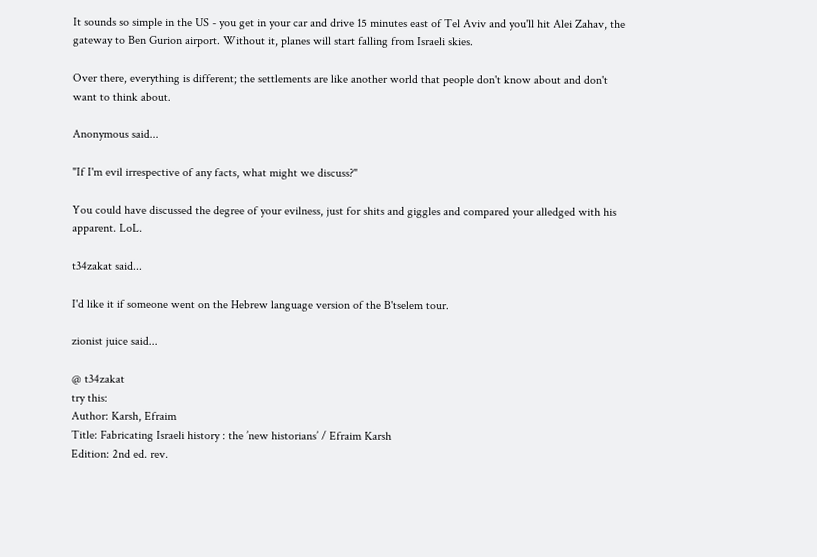It sounds so simple in the US - you get in your car and drive 15 minutes east of Tel Aviv and you'll hit Alei Zahav, the gateway to Ben Gurion airport. Without it, planes will start falling from Israeli skies.

Over there, everything is different; the settlements are like another world that people don't know about and don't want to think about.

Anonymous said...

"If I'm evil irrespective of any facts, what might we discuss?"

You could have discussed the degree of your evilness, just for shits and giggles and compared your alledged with his apparent. LoL.

t34zakat said...

I'd like it if someone went on the Hebrew language version of the B'tselem tour.

zionist juice said...

@ t34zakat
try this:
Author: Karsh, Efraim
Title: Fabricating Israeli history : the ’new historians’ / Efraim Karsh
Edition: 2nd ed. rev.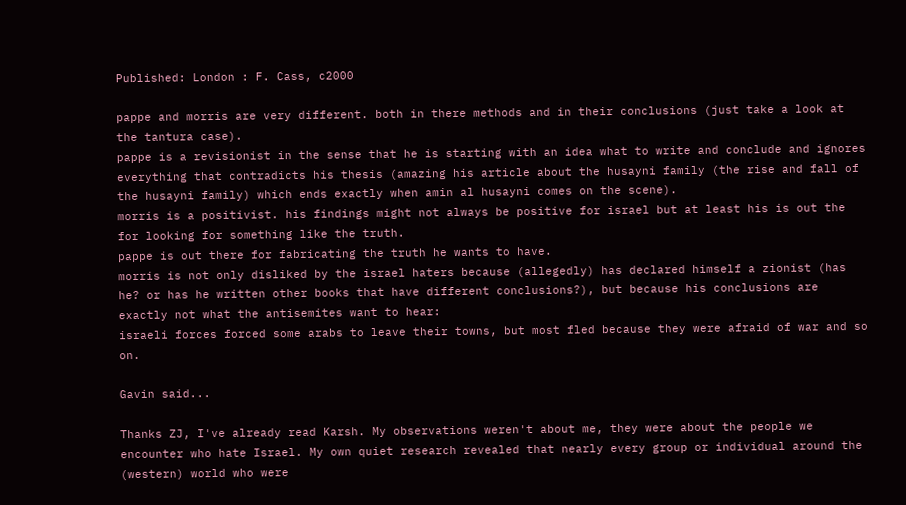Published: London : F. Cass, c2000

pappe and morris are very different. both in there methods and in their conclusions (just take a look at the tantura case).
pappe is a revisionist in the sense that he is starting with an idea what to write and conclude and ignores everything that contradicts his thesis (amazing his article about the husayni family (the rise and fall of the husayni family) which ends exactly when amin al husayni comes on the scene).
morris is a positivist. his findings might not always be positive for israel but at least his is out the for looking for something like the truth.
pappe is out there for fabricating the truth he wants to have.
morris is not only disliked by the israel haters because (allegedly) has declared himself a zionist (has he? or has he written other books that have different conclusions?), but because his conclusions are exactly not what the antisemites want to hear:
israeli forces forced some arabs to leave their towns, but most fled because they were afraid of war and so on.

Gavin said...

Thanks ZJ, I've already read Karsh. My observations weren't about me, they were about the people we encounter who hate Israel. My own quiet research revealed that nearly every group or individual around the (western) world who were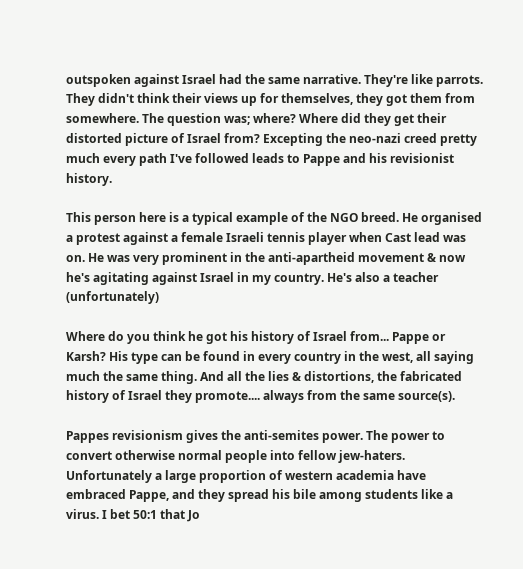outspoken against Israel had the same narrative. They're like parrots. They didn't think their views up for themselves, they got them from somewhere. The question was; where? Where did they get their distorted picture of Israel from? Excepting the neo-nazi creed pretty much every path I've followed leads to Pappe and his revisionist history.

This person here is a typical example of the NGO breed. He organised a protest against a female Israeli tennis player when Cast lead was on. He was very prominent in the anti-apartheid movement & now he's agitating against Israel in my country. He's also a teacher (unfortunately)

Where do you think he got his history of Israel from... Pappe or Karsh? His type can be found in every country in the west, all saying much the same thing. And all the lies & distortions, the fabricated history of Israel they promote.... always from the same source(s).

Pappes revisionism gives the anti-semites power. The power to convert otherwise normal people into fellow jew-haters. Unfortunately a large proportion of western academia have embraced Pappe, and they spread his bile among students like a virus. I bet 50:1 that Jo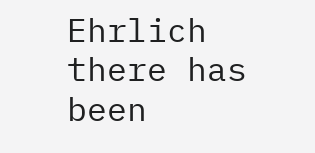Ehrlich there has been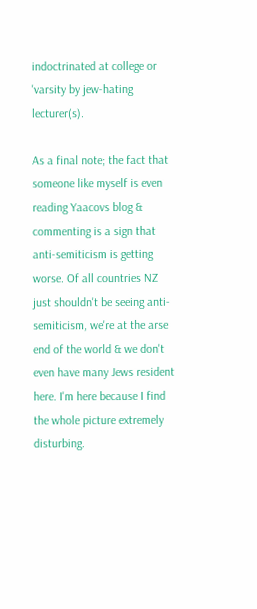indoctrinated at college or 'varsity by jew-hating lecturer(s).

As a final note; the fact that someone like myself is even reading Yaacovs blog & commenting is a sign that anti-semiticism is getting worse. Of all countries NZ just shouldn't be seeing anti-semiticism, we're at the arse end of the world & we don't even have many Jews resident here. I'm here because I find the whole picture extremely disturbing.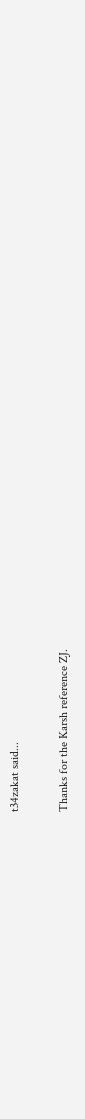t34zakat said...

Thanks for the Karsh reference ZJ.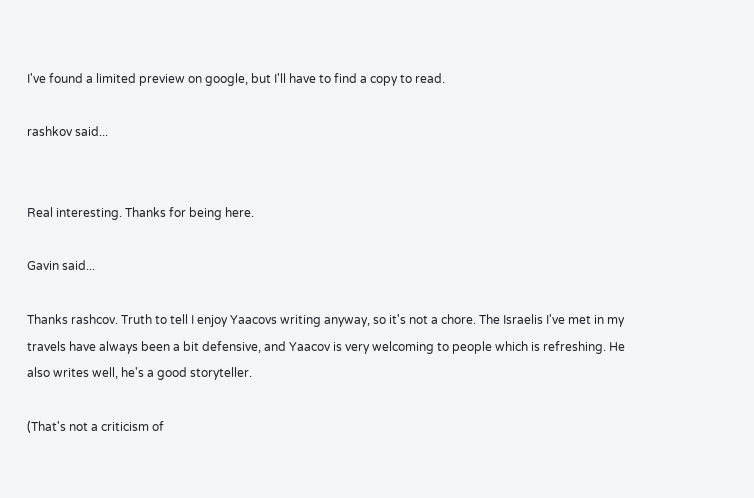I've found a limited preview on google, but I'll have to find a copy to read.

rashkov said...


Real interesting. Thanks for being here.

Gavin said...

Thanks rashcov. Truth to tell I enjoy Yaacovs writing anyway, so it's not a chore. The Israelis I've met in my travels have always been a bit defensive, and Yaacov is very welcoming to people which is refreshing. He also writes well, he's a good storyteller.

(That's not a criticism of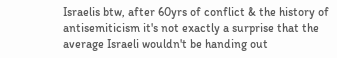Israelis btw, after 60yrs of conflict & the history of antisemiticism it's not exactly a surprise that the average Israeli wouldn't be handing out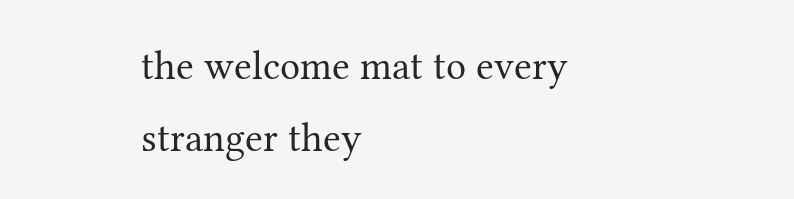the welcome mat to every stranger they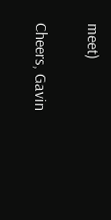meet)

Cheers, Gavin